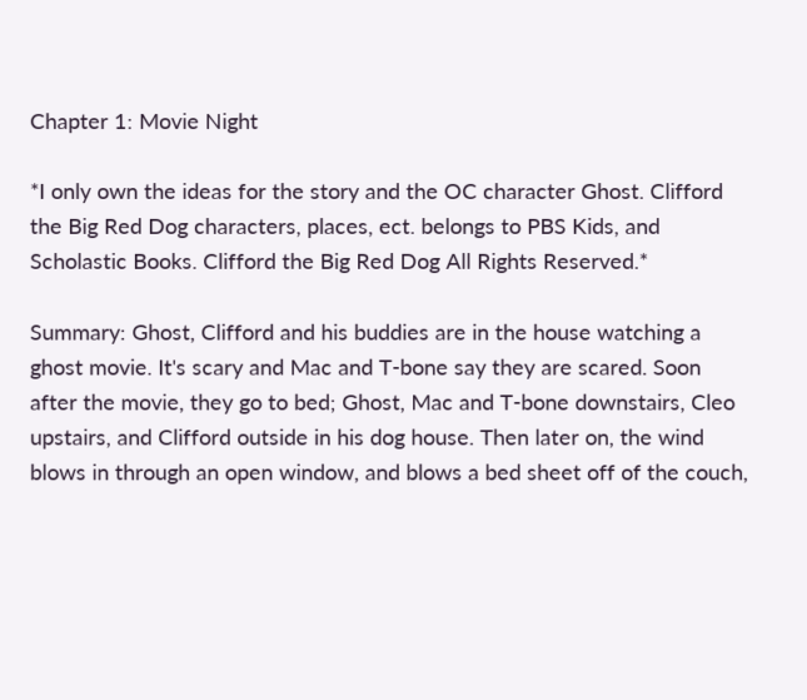Chapter 1: Movie Night

*I only own the ideas for the story and the OC character Ghost. Clifford the Big Red Dog characters, places, ect. belongs to PBS Kids, and Scholastic Books. Clifford the Big Red Dog All Rights Reserved.*

Summary: Ghost, Clifford and his buddies are in the house watching a ghost movie. It's scary and Mac and T-bone say they are scared. Soon after the movie, they go to bed; Ghost, Mac and T-bone downstairs, Cleo upstairs, and Clifford outside in his dog house. Then later on, the wind blows in through an open window, and blows a bed sheet off of the couch,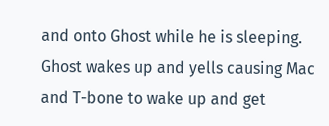and onto Ghost while he is sleeping. Ghost wakes up and yells causing Mac and T-bone to wake up and get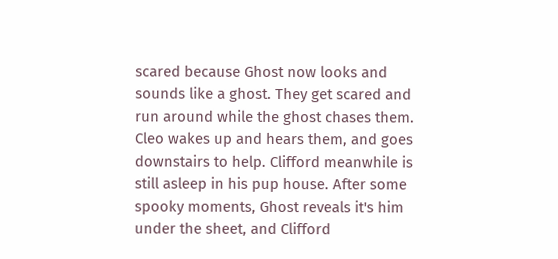scared because Ghost now looks and sounds like a ghost. They get scared and run around while the ghost chases them. Cleo wakes up and hears them, and goes downstairs to help. Clifford meanwhile is still asleep in his pup house. After some spooky moments, Ghost reveals it's him under the sheet, and Clifford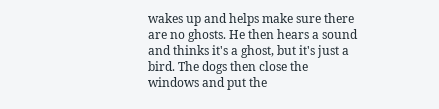wakes up and helps make sure there are no ghosts. He then hears a sound and thinks it's a ghost, but it's just a bird. The dogs then close the windows and put the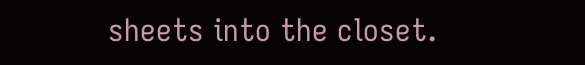sheets into the closet.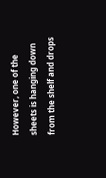However, one of the sheets is hanging down from the shelf and drops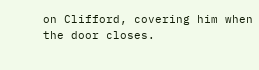on Clifford, covering him when the door closes.